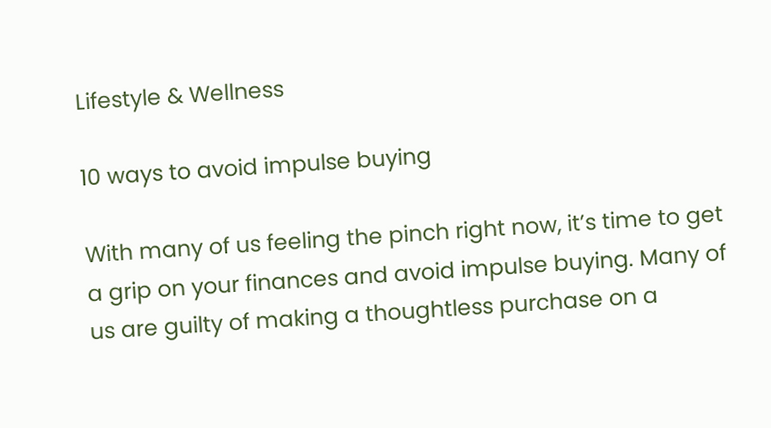Lifestyle & Wellness

10 ways to avoid impulse buying

With many of us feeling the pinch right now, it’s time to get a grip on your finances and avoid impulse buying. Many of us are guilty of making a thoughtless purchase on a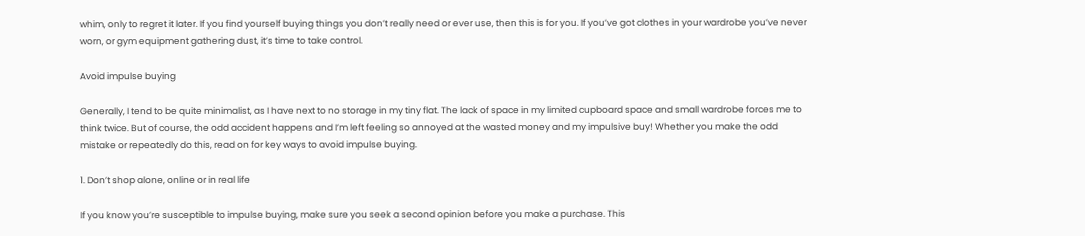whim, only to regret it later. If you find yourself buying things you don’t really need or ever use, then this is for you. If you’ve got clothes in your wardrobe you’ve never worn, or gym equipment gathering dust, it’s time to take control.

Avoid impulse buying

Generally, I tend to be quite minimalist, as I have next to no storage in my tiny flat. The lack of space in my limited cupboard space and small wardrobe forces me to think twice. But of course, the odd accident happens and I’m left feeling so annoyed at the wasted money and my impulsive buy! Whether you make the odd mistake or repeatedly do this, read on for key ways to avoid impulse buying.

1. Don’t shop alone, online or in real life

If you know you’re susceptible to impulse buying, make sure you seek a second opinion before you make a purchase. This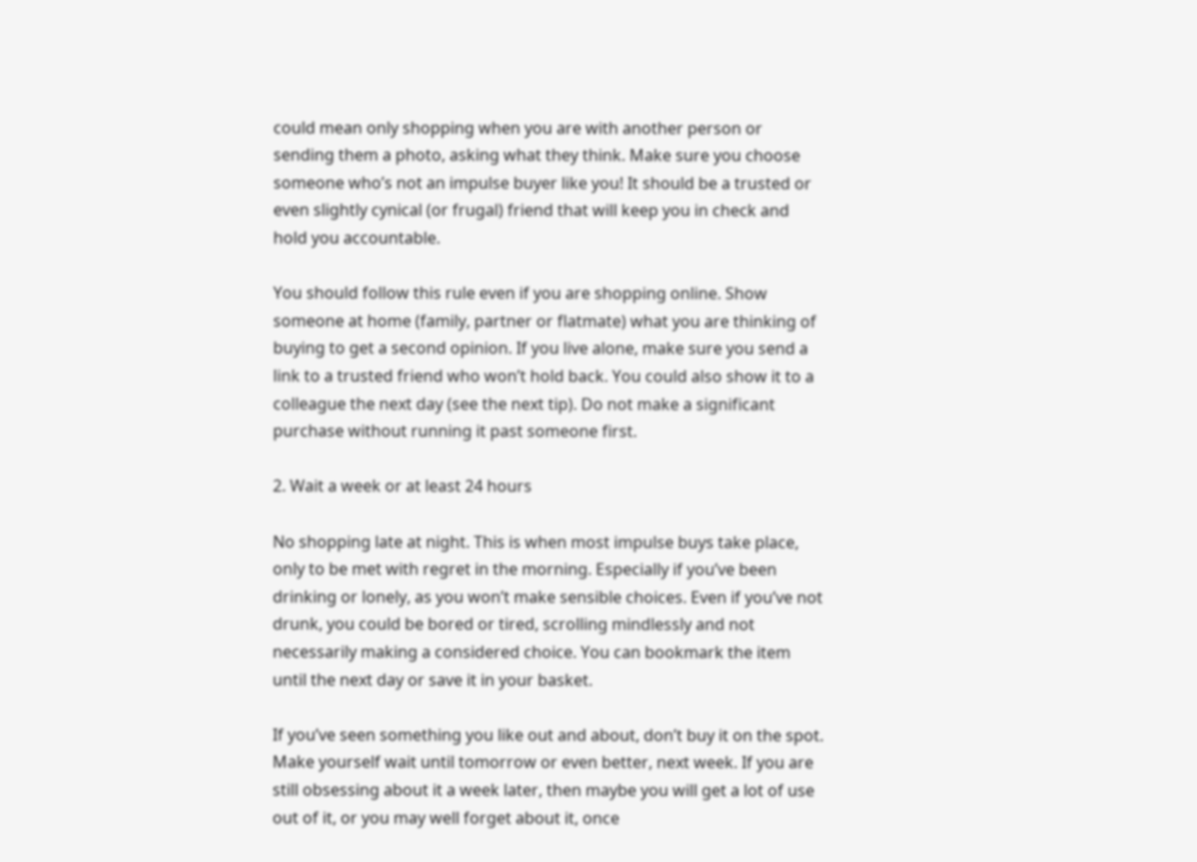could mean only shopping when you are with another person or sending them a photo, asking what they think. Make sure you choose someone who’s not an impulse buyer like you! It should be a trusted or even slightly cynical (or frugal) friend that will keep you in check and hold you accountable.

You should follow this rule even if you are shopping online. Show someone at home (family, partner or flatmate) what you are thinking of buying to get a second opinion. If you live alone, make sure you send a link to a trusted friend who won’t hold back. You could also show it to a colleague the next day (see the next tip). Do not make a significant purchase without running it past someone first.

2. Wait a week or at least 24 hours

No shopping late at night. This is when most impulse buys take place, only to be met with regret in the morning. Especially if you’ve been drinking or lonely, as you won’t make sensible choices. Even if you’ve not drunk, you could be bored or tired, scrolling mindlessly and not necessarily making a considered choice. You can bookmark the item until the next day or save it in your basket.

If you’ve seen something you like out and about, don’t buy it on the spot. Make yourself wait until tomorrow or even better, next week. If you are still obsessing about it a week later, then maybe you will get a lot of use out of it, or you may well forget about it, once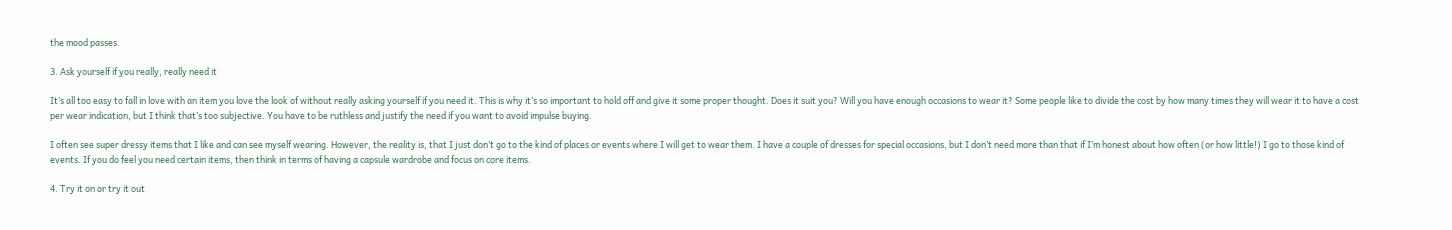the mood passes.

3. Ask yourself if you really, really need it

It’s all too easy to fall in love with an item you love the look of without really asking yourself if you need it. This is why it’s so important to hold off and give it some proper thought. Does it suit you? Will you have enough occasions to wear it? Some people like to divide the cost by how many times they will wear it to have a cost per wear indication, but I think that’s too subjective. You have to be ruthless and justify the need if you want to avoid impulse buying.

I often see super dressy items that I like and can see myself wearing. However, the reality is, that I just don’t go to the kind of places or events where I will get to wear them. I have a couple of dresses for special occasions, but I don’t need more than that if I’m honest about how often (or how little!) I go to those kind of events. If you do feel you need certain items, then think in terms of having a capsule wardrobe and focus on core items.

4. Try it on or try it out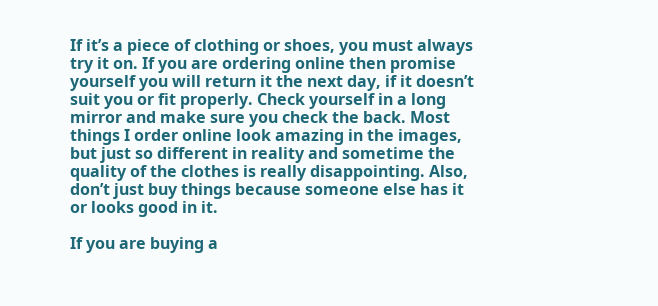If it’s a piece of clothing or shoes, you must always try it on. If you are ordering online then promise yourself you will return it the next day, if it doesn’t suit you or fit properly. Check yourself in a long mirror and make sure you check the back. Most things I order online look amazing in the images, but just so different in reality and sometime the quality of the clothes is really disappointing. Also, don’t just buy things because someone else has it or looks good in it.

If you are buying a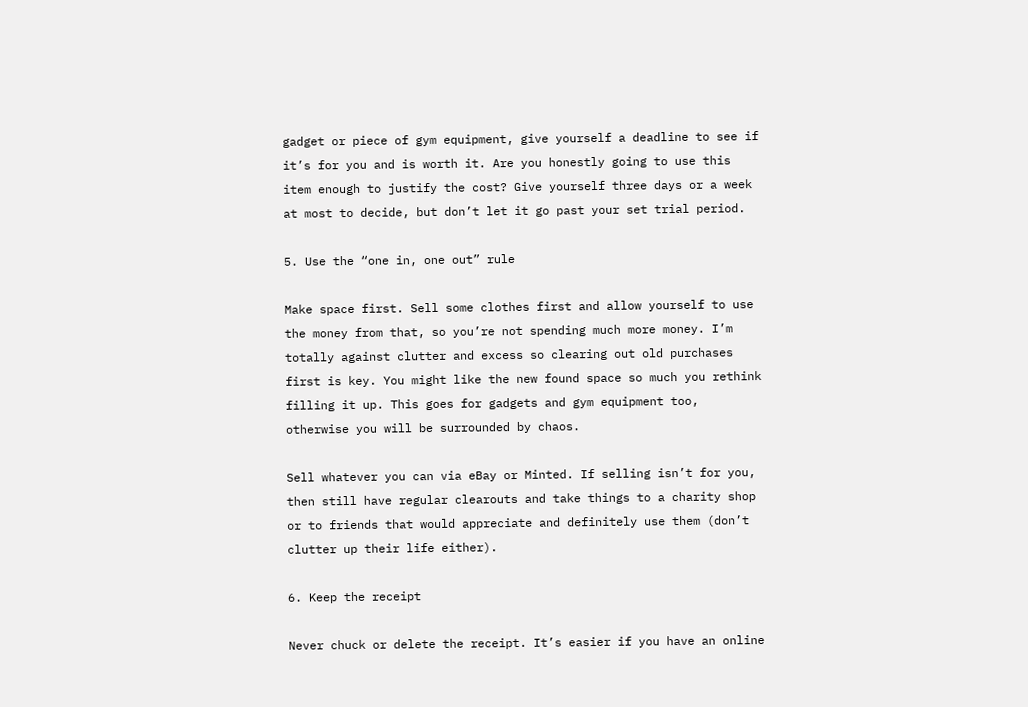gadget or piece of gym equipment, give yourself a deadline to see if it’s for you and is worth it. Are you honestly going to use this item enough to justify the cost? Give yourself three days or a week at most to decide, but don’t let it go past your set trial period.

5. Use the “one in, one out” rule

Make space first. Sell some clothes first and allow yourself to use the money from that, so you’re not spending much more money. I’m totally against clutter and excess so clearing out old purchases first is key. You might like the new found space so much you rethink filling it up. This goes for gadgets and gym equipment too, otherwise you will be surrounded by chaos.

Sell whatever you can via eBay or Minted. If selling isn’t for you, then still have regular clearouts and take things to a charity shop or to friends that would appreciate and definitely use them (don’t clutter up their life either).

6. Keep the receipt

Never chuck or delete the receipt. It’s easier if you have an online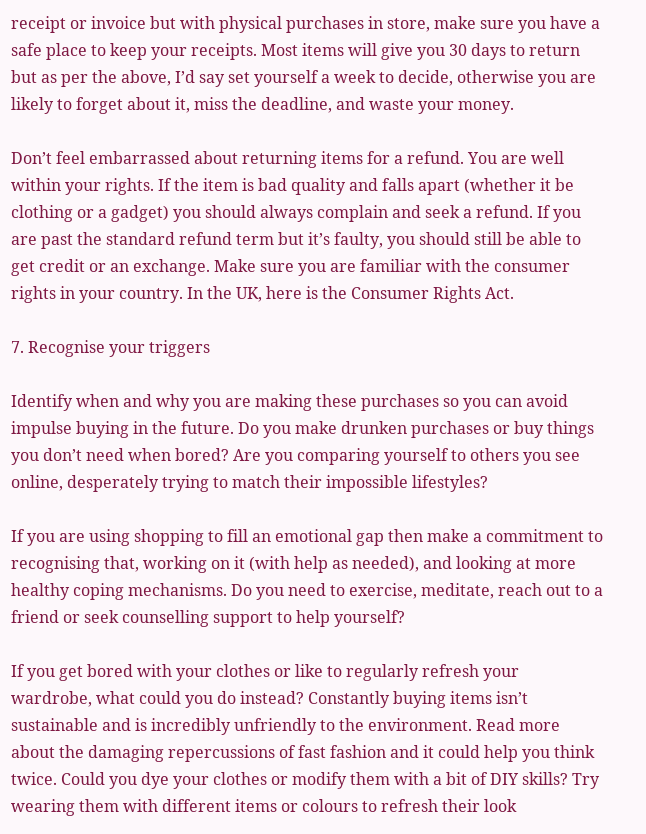receipt or invoice but with physical purchases in store, make sure you have a safe place to keep your receipts. Most items will give you 30 days to return but as per the above, I’d say set yourself a week to decide, otherwise you are likely to forget about it, miss the deadline, and waste your money.

Don’t feel embarrassed about returning items for a refund. You are well within your rights. If the item is bad quality and falls apart (whether it be clothing or a gadget) you should always complain and seek a refund. If you are past the standard refund term but it’s faulty, you should still be able to get credit or an exchange. Make sure you are familiar with the consumer rights in your country. In the UK, here is the Consumer Rights Act.

7. Recognise your triggers

Identify when and why you are making these purchases so you can avoid impulse buying in the future. Do you make drunken purchases or buy things you don’t need when bored? Are you comparing yourself to others you see online, desperately trying to match their impossible lifestyles?

If you are using shopping to fill an emotional gap then make a commitment to recognising that, working on it (with help as needed), and looking at more healthy coping mechanisms. Do you need to exercise, meditate, reach out to a friend or seek counselling support to help yourself?

If you get bored with your clothes or like to regularly refresh your wardrobe, what could you do instead? Constantly buying items isn’t sustainable and is incredibly unfriendly to the environment. Read more about the damaging repercussions of fast fashion and it could help you think twice. Could you dye your clothes or modify them with a bit of DIY skills? Try wearing them with different items or colours to refresh their look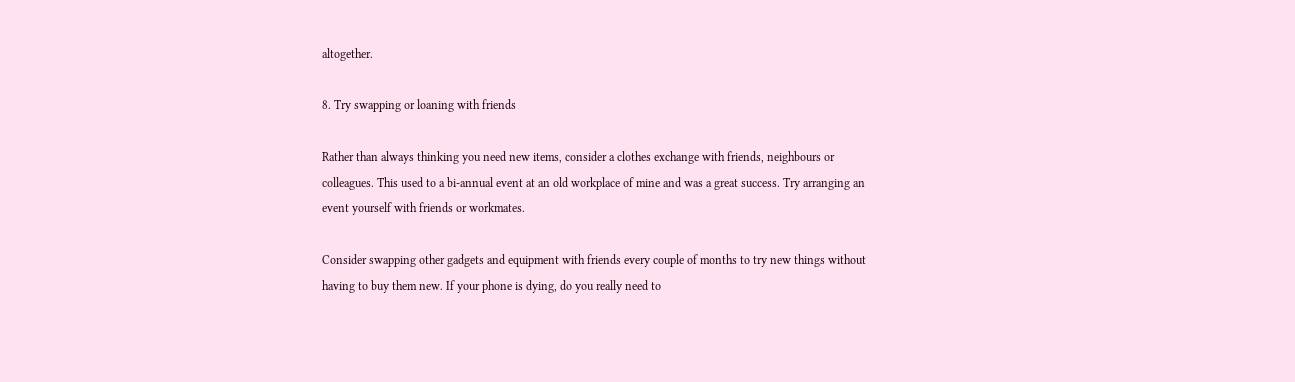altogether.

8. Try swapping or loaning with friends

Rather than always thinking you need new items, consider a clothes exchange with friends, neighbours or colleagues. This used to a bi-annual event at an old workplace of mine and was a great success. Try arranging an event yourself with friends or workmates.

Consider swapping other gadgets and equipment with friends every couple of months to try new things without having to buy them new. If your phone is dying, do you really need to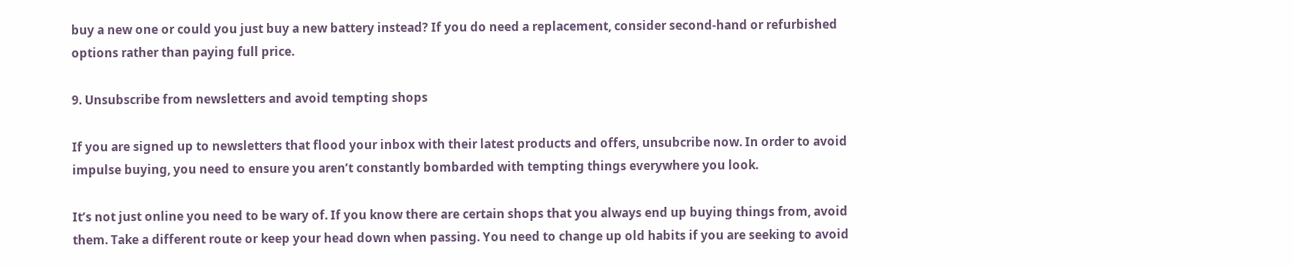buy a new one or could you just buy a new battery instead? If you do need a replacement, consider second-hand or refurbished options rather than paying full price.

9. Unsubscribe from newsletters and avoid tempting shops

If you are signed up to newsletters that flood your inbox with their latest products and offers, unsubcribe now. In order to avoid impulse buying, you need to ensure you aren’t constantly bombarded with tempting things everywhere you look.

It’s not just online you need to be wary of. If you know there are certain shops that you always end up buying things from, avoid them. Take a different route or keep your head down when passing. You need to change up old habits if you are seeking to avoid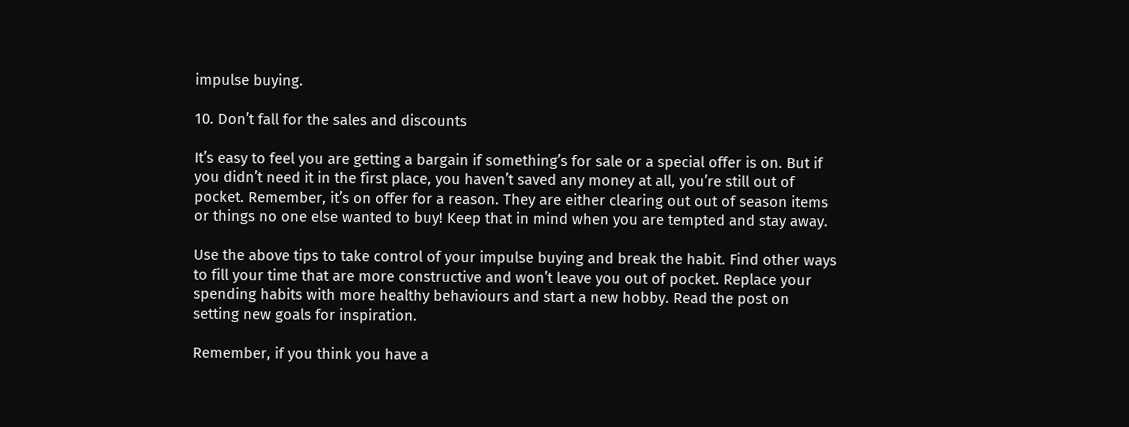impulse buying.

10. Don’t fall for the sales and discounts

It’s easy to feel you are getting a bargain if something’s for sale or a special offer is on. But if you didn’t need it in the first place, you haven’t saved any money at all, you’re still out of pocket. Remember, it’s on offer for a reason. They are either clearing out out of season items or things no one else wanted to buy! Keep that in mind when you are tempted and stay away.

Use the above tips to take control of your impulse buying and break the habit. Find other ways to fill your time that are more constructive and won’t leave you out of pocket. Replace your spending habits with more healthy behaviours and start a new hobby. Read the post on setting new goals for inspiration.

Remember, if you think you have a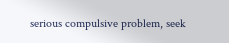serious compulsive problem, seek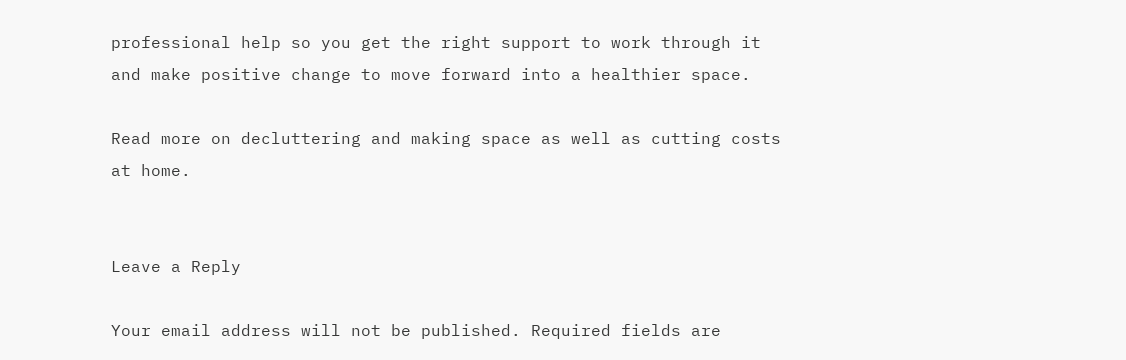professional help so you get the right support to work through it and make positive change to move forward into a healthier space.

Read more on decluttering and making space as well as cutting costs at home.


Leave a Reply

Your email address will not be published. Required fields are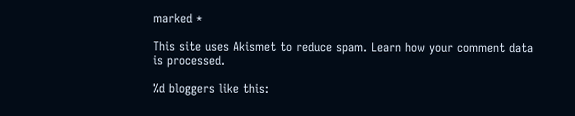marked *

This site uses Akismet to reduce spam. Learn how your comment data is processed.

%d bloggers like this: